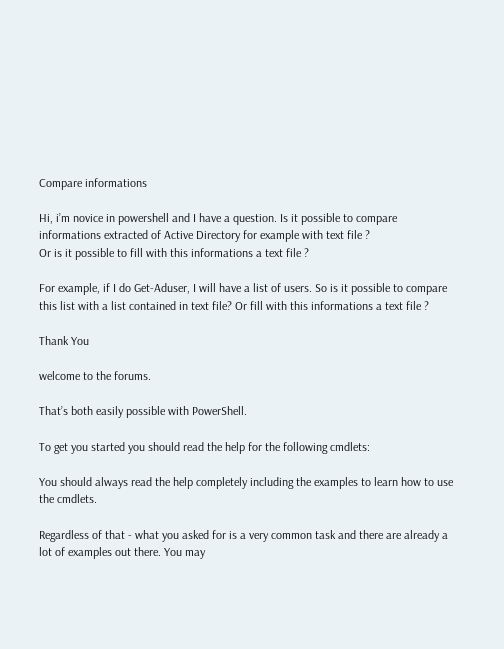Compare informations

Hi, i’m novice in powershell and I have a question. Is it possible to compare informations extracted of Active Directory for example with text file ?
Or is it possible to fill with this informations a text file ?

For example, if I do Get-Aduser, I will have a list of users. So is it possible to compare this list with a list contained in text file? Or fill with this informations a text file ?

Thank You

welcome to the forums.

That’s both easily possible with PowerShell.

To get you started you should read the help for the following cmdlets:

You should always read the help completely including the examples to learn how to use the cmdlets.

Regardless of that - what you asked for is a very common task and there are already a lot of examples out there. You may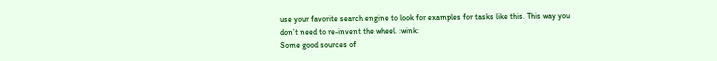use your favorite search engine to look for examples for tasks like this. This way you don’t need to re-invent the wheel. :wink:
Some good sources of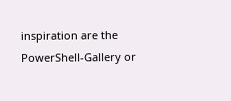inspiration are the PowerShell-Gallery or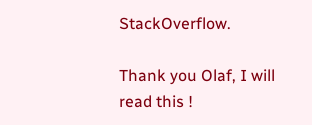StackOverflow.

Thank you Olaf, I will read this !